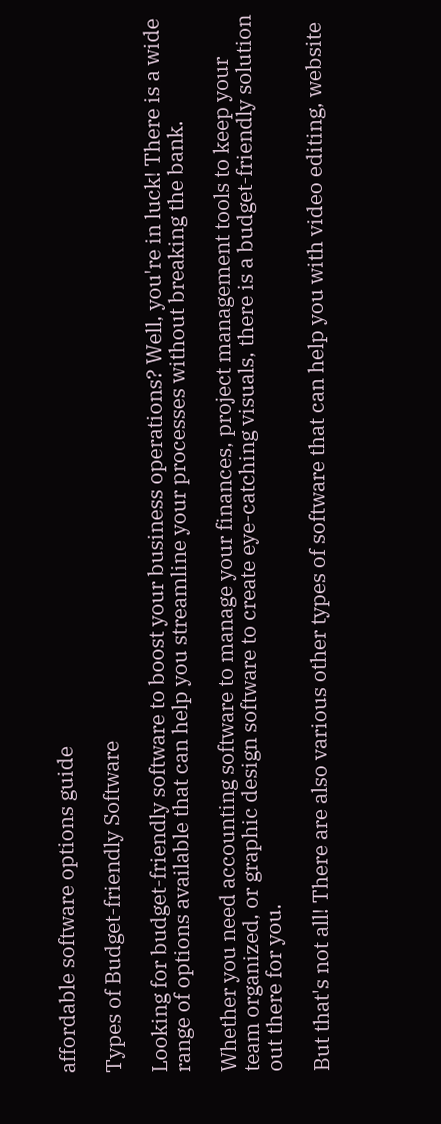affordable software options guide

Types of Budget-friendly Software

Looking for budget-friendly software to boost your business operations? Well, you're in luck! There is a wide range of options available that can help you streamline your processes without breaking the bank.

Whether you need accounting software to manage your finances, project management tools to keep your team organized, or graphic design software to create eye-catching visuals, there is a budget-friendly solution out there for you.

But that's not all! There are also various other types of software that can help you with video editing, website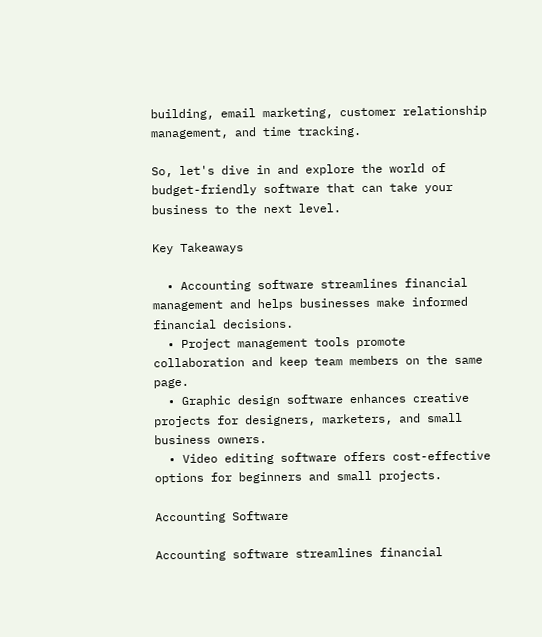building, email marketing, customer relationship management, and time tracking.

So, let's dive in and explore the world of budget-friendly software that can take your business to the next level.

Key Takeaways

  • Accounting software streamlines financial management and helps businesses make informed financial decisions.
  • Project management tools promote collaboration and keep team members on the same page.
  • Graphic design software enhances creative projects for designers, marketers, and small business owners.
  • Video editing software offers cost-effective options for beginners and small projects.

Accounting Software

Accounting software streamlines financial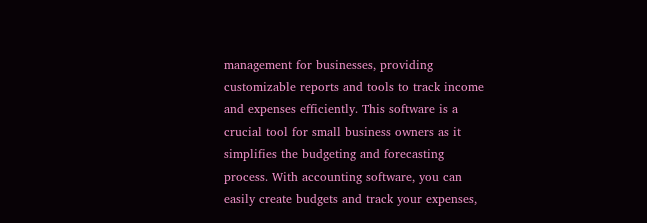management for businesses, providing customizable reports and tools to track income and expenses efficiently. This software is a crucial tool for small business owners as it simplifies the budgeting and forecasting process. With accounting software, you can easily create budgets and track your expenses,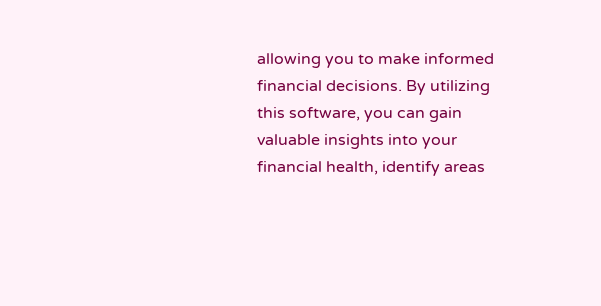allowing you to make informed financial decisions. By utilizing this software, you can gain valuable insights into your financial health, identify areas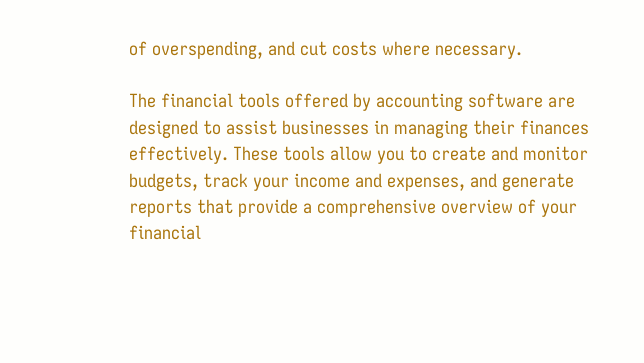of overspending, and cut costs where necessary.

The financial tools offered by accounting software are designed to assist businesses in managing their finances effectively. These tools allow you to create and monitor budgets, track your income and expenses, and generate reports that provide a comprehensive overview of your financial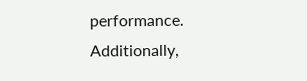performance. Additionally,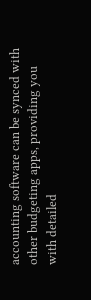accounting software can be synced with other budgeting apps, providing you with detailed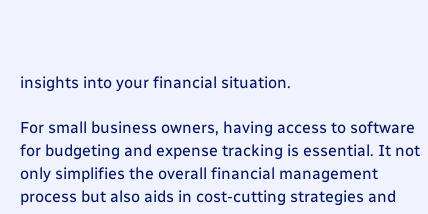insights into your financial situation.

For small business owners, having access to software for budgeting and expense tracking is essential. It not only simplifies the overall financial management process but also aids in cost-cutting strategies and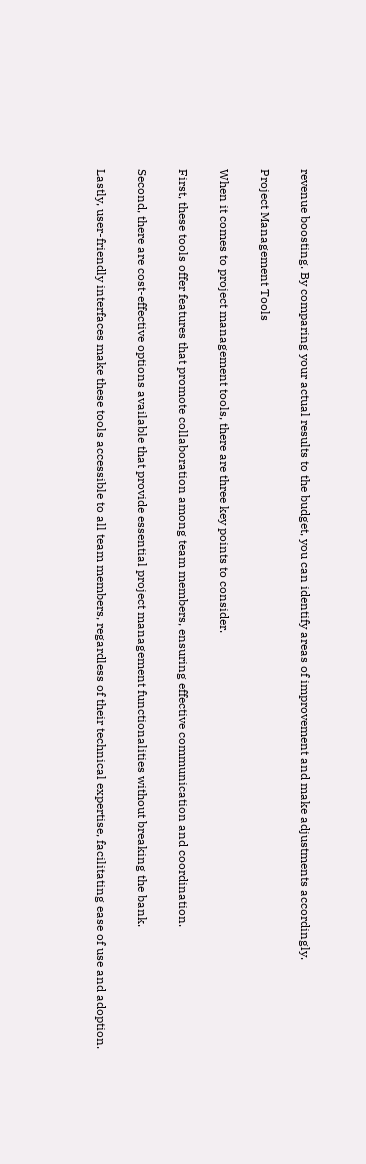revenue boosting. By comparing your actual results to the budget, you can identify areas of improvement and make adjustments accordingly.

Project Management Tools

When it comes to project management tools, there are three key points to consider.

First, these tools offer features that promote collaboration among team members, ensuring effective communication and coordination.

Second, there are cost-effective options available that provide essential project management functionalities without breaking the bank.

Lastly, user-friendly interfaces make these tools accessible to all team members, regardless of their technical expertise, facilitating ease of use and adoption.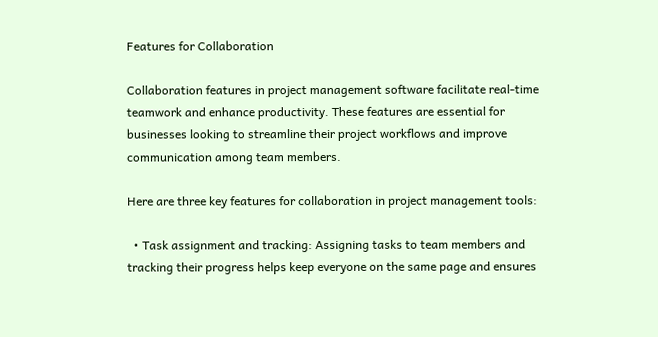Features for Collaboration

Collaboration features in project management software facilitate real-time teamwork and enhance productivity. These features are essential for businesses looking to streamline their project workflows and improve communication among team members.

Here are three key features for collaboration in project management tools:

  • Task assignment and tracking: Assigning tasks to team members and tracking their progress helps keep everyone on the same page and ensures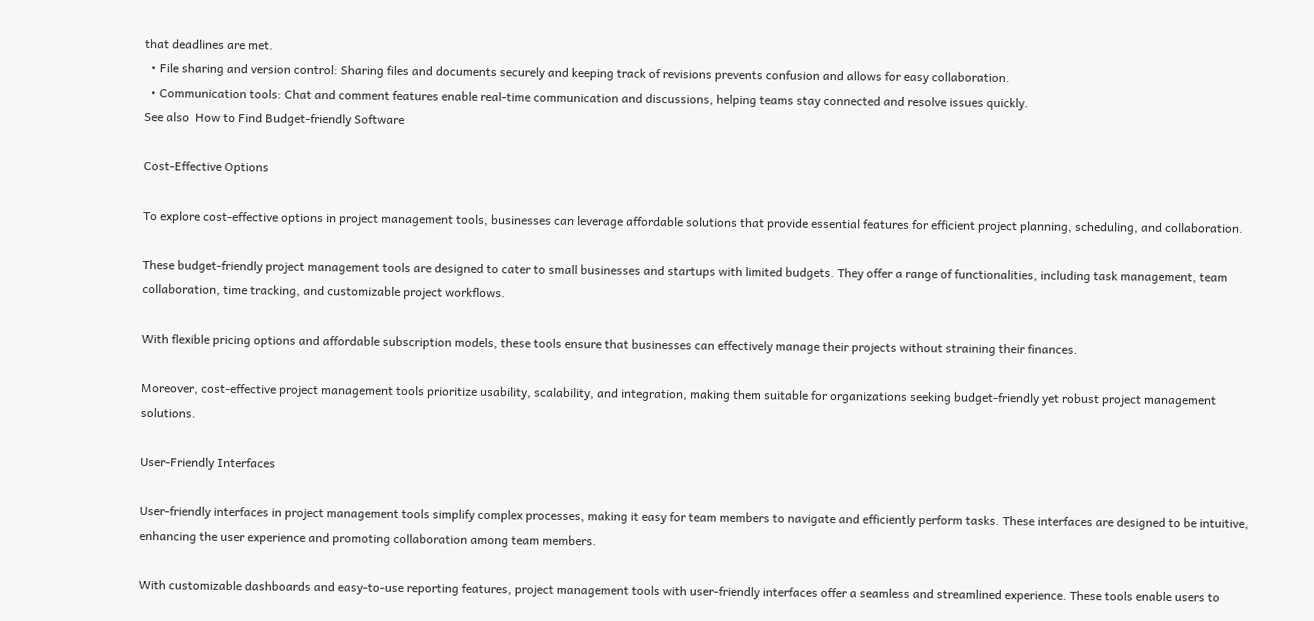that deadlines are met.
  • File sharing and version control: Sharing files and documents securely and keeping track of revisions prevents confusion and allows for easy collaboration.
  • Communication tools: Chat and comment features enable real-time communication and discussions, helping teams stay connected and resolve issues quickly.
See also  How to Find Budget-friendly Software

Cost-Effective Options

To explore cost-effective options in project management tools, businesses can leverage affordable solutions that provide essential features for efficient project planning, scheduling, and collaboration.

These budget-friendly project management tools are designed to cater to small businesses and startups with limited budgets. They offer a range of functionalities, including task management, team collaboration, time tracking, and customizable project workflows.

With flexible pricing options and affordable subscription models, these tools ensure that businesses can effectively manage their projects without straining their finances.

Moreover, cost-effective project management tools prioritize usability, scalability, and integration, making them suitable for organizations seeking budget-friendly yet robust project management solutions.

User-Friendly Interfaces

User-friendly interfaces in project management tools simplify complex processes, making it easy for team members to navigate and efficiently perform tasks. These interfaces are designed to be intuitive, enhancing the user experience and promoting collaboration among team members.

With customizable dashboards and easy-to-use reporting features, project management tools with user-friendly interfaces offer a seamless and streamlined experience. These tools enable users to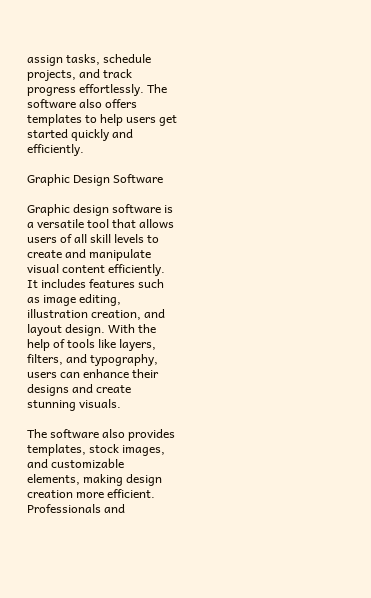assign tasks, schedule projects, and track progress effortlessly. The software also offers templates to help users get started quickly and efficiently.

Graphic Design Software

Graphic design software is a versatile tool that allows users of all skill levels to create and manipulate visual content efficiently. It includes features such as image editing, illustration creation, and layout design. With the help of tools like layers, filters, and typography, users can enhance their designs and create stunning visuals.

The software also provides templates, stock images, and customizable elements, making design creation more efficient. Professionals and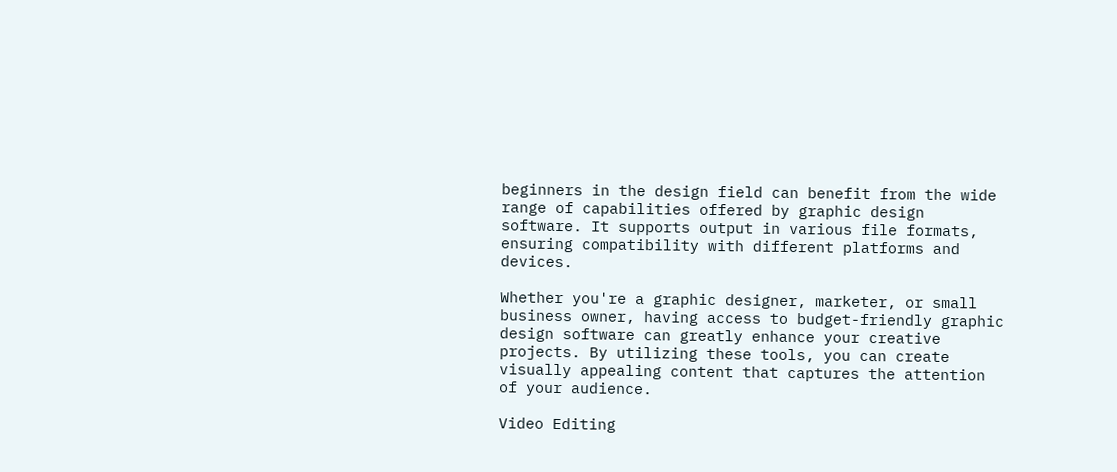beginners in the design field can benefit from the wide range of capabilities offered by graphic design software. It supports output in various file formats, ensuring compatibility with different platforms and devices.

Whether you're a graphic designer, marketer, or small business owner, having access to budget-friendly graphic design software can greatly enhance your creative projects. By utilizing these tools, you can create visually appealing content that captures the attention of your audience.

Video Editing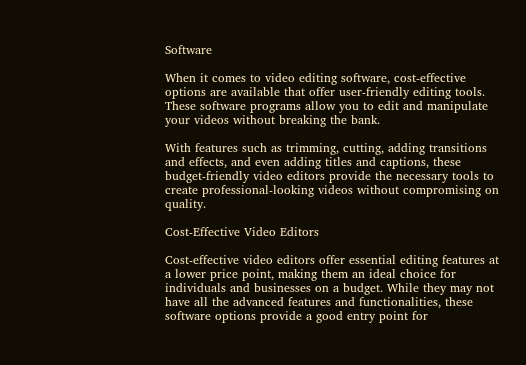Software

When it comes to video editing software, cost-effective options are available that offer user-friendly editing tools. These software programs allow you to edit and manipulate your videos without breaking the bank.

With features such as trimming, cutting, adding transitions and effects, and even adding titles and captions, these budget-friendly video editors provide the necessary tools to create professional-looking videos without compromising on quality.

Cost-Effective Video Editors

Cost-effective video editors offer essential editing features at a lower price point, making them an ideal choice for individuals and businesses on a budget. While they may not have all the advanced features and functionalities, these software options provide a good entry point for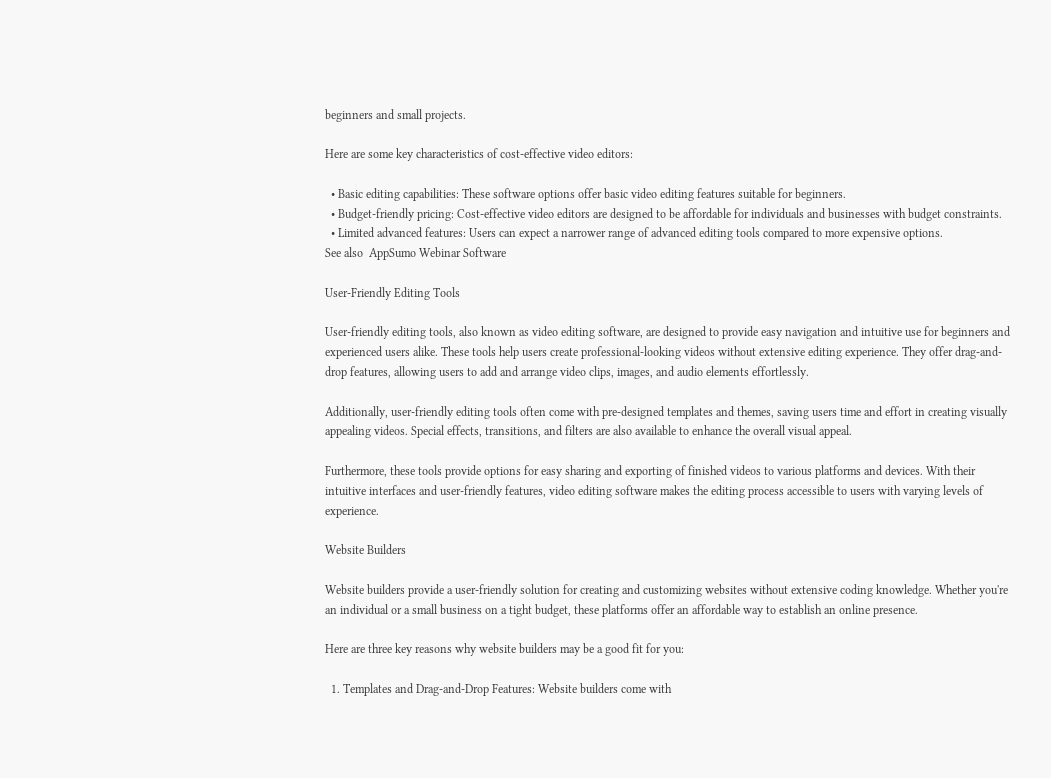beginners and small projects.

Here are some key characteristics of cost-effective video editors:

  • Basic editing capabilities: These software options offer basic video editing features suitable for beginners.
  • Budget-friendly pricing: Cost-effective video editors are designed to be affordable for individuals and businesses with budget constraints.
  • Limited advanced features: Users can expect a narrower range of advanced editing tools compared to more expensive options.
See also  AppSumo Webinar Software

User-Friendly Editing Tools

User-friendly editing tools, also known as video editing software, are designed to provide easy navigation and intuitive use for beginners and experienced users alike. These tools help users create professional-looking videos without extensive editing experience. They offer drag-and-drop features, allowing users to add and arrange video clips, images, and audio elements effortlessly.

Additionally, user-friendly editing tools often come with pre-designed templates and themes, saving users time and effort in creating visually appealing videos. Special effects, transitions, and filters are also available to enhance the overall visual appeal.

Furthermore, these tools provide options for easy sharing and exporting of finished videos to various platforms and devices. With their intuitive interfaces and user-friendly features, video editing software makes the editing process accessible to users with varying levels of experience.

Website Builders

Website builders provide a user-friendly solution for creating and customizing websites without extensive coding knowledge. Whether you're an individual or a small business on a tight budget, these platforms offer an affordable way to establish an online presence.

Here are three key reasons why website builders may be a good fit for you:

  1. Templates and Drag-and-Drop Features: Website builders come with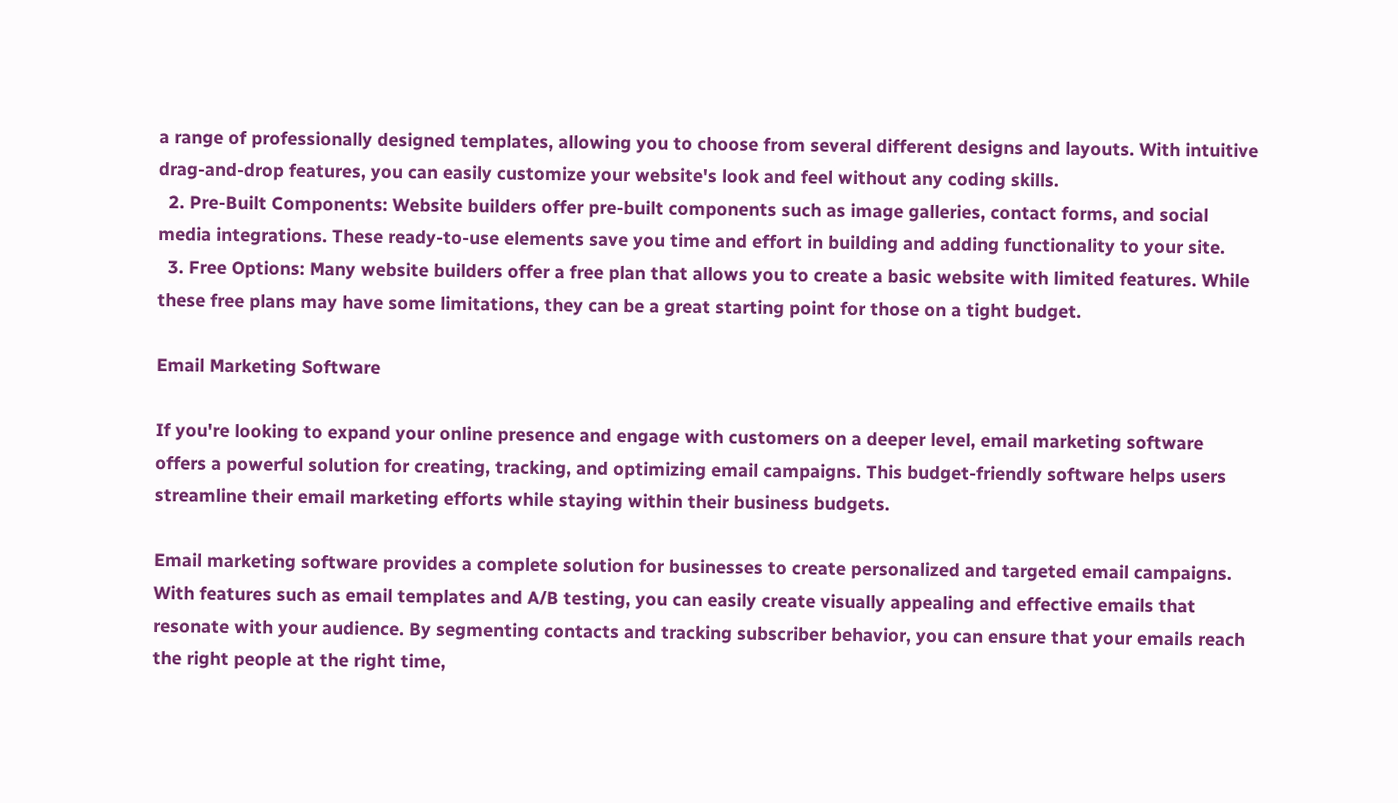a range of professionally designed templates, allowing you to choose from several different designs and layouts. With intuitive drag-and-drop features, you can easily customize your website's look and feel without any coding skills.
  2. Pre-Built Components: Website builders offer pre-built components such as image galleries, contact forms, and social media integrations. These ready-to-use elements save you time and effort in building and adding functionality to your site.
  3. Free Options: Many website builders offer a free plan that allows you to create a basic website with limited features. While these free plans may have some limitations, they can be a great starting point for those on a tight budget.

Email Marketing Software

If you're looking to expand your online presence and engage with customers on a deeper level, email marketing software offers a powerful solution for creating, tracking, and optimizing email campaigns. This budget-friendly software helps users streamline their email marketing efforts while staying within their business budgets.

Email marketing software provides a complete solution for businesses to create personalized and targeted email campaigns. With features such as email templates and A/B testing, you can easily create visually appealing and effective emails that resonate with your audience. By segmenting contacts and tracking subscriber behavior, you can ensure that your emails reach the right people at the right time,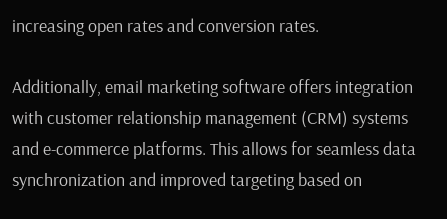increasing open rates and conversion rates.

Additionally, email marketing software offers integration with customer relationship management (CRM) systems and e-commerce platforms. This allows for seamless data synchronization and improved targeting based on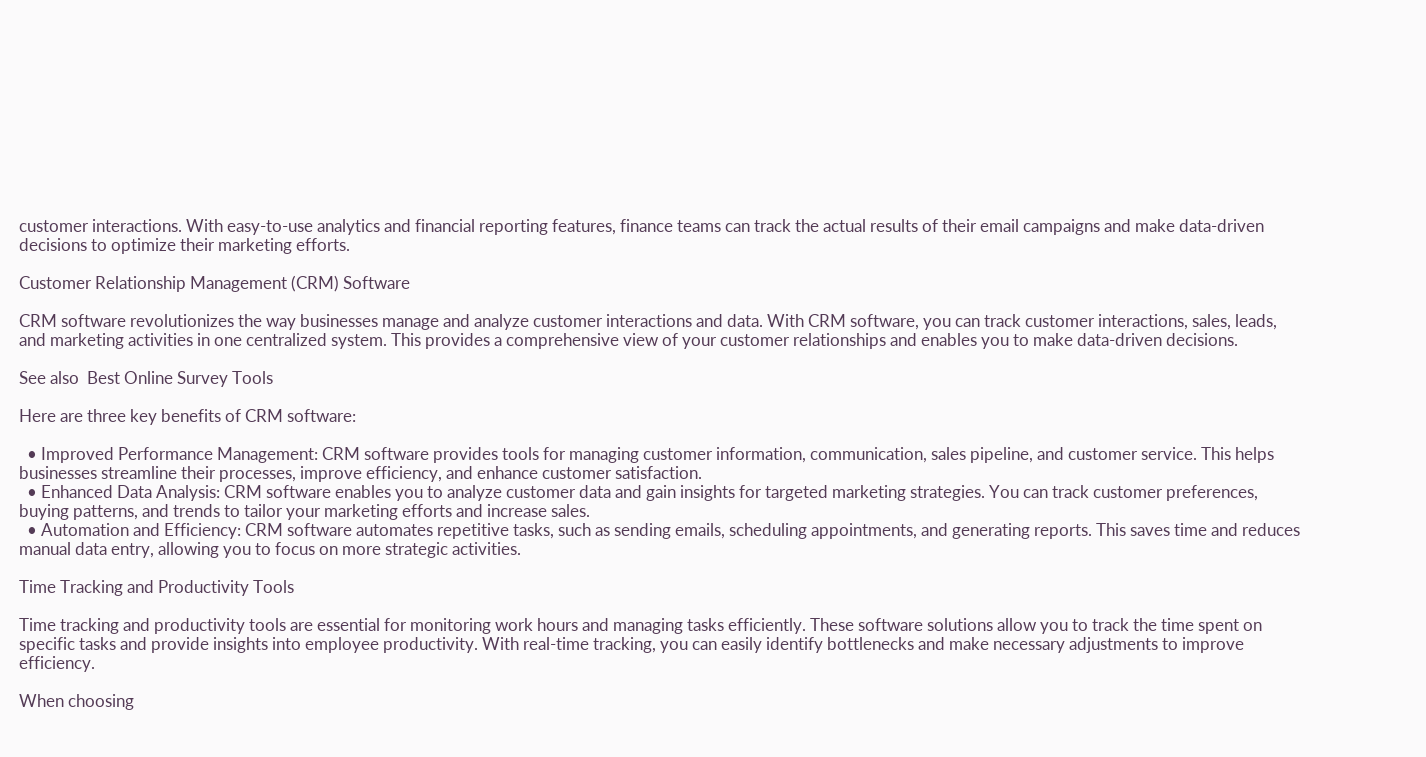customer interactions. With easy-to-use analytics and financial reporting features, finance teams can track the actual results of their email campaigns and make data-driven decisions to optimize their marketing efforts.

Customer Relationship Management (CRM) Software

CRM software revolutionizes the way businesses manage and analyze customer interactions and data. With CRM software, you can track customer interactions, sales, leads, and marketing activities in one centralized system. This provides a comprehensive view of your customer relationships and enables you to make data-driven decisions.

See also  Best Online Survey Tools

Here are three key benefits of CRM software:

  • Improved Performance Management: CRM software provides tools for managing customer information, communication, sales pipeline, and customer service. This helps businesses streamline their processes, improve efficiency, and enhance customer satisfaction.
  • Enhanced Data Analysis: CRM software enables you to analyze customer data and gain insights for targeted marketing strategies. You can track customer preferences, buying patterns, and trends to tailor your marketing efforts and increase sales.
  • Automation and Efficiency: CRM software automates repetitive tasks, such as sending emails, scheduling appointments, and generating reports. This saves time and reduces manual data entry, allowing you to focus on more strategic activities.

Time Tracking and Productivity Tools

Time tracking and productivity tools are essential for monitoring work hours and managing tasks efficiently. These software solutions allow you to track the time spent on specific tasks and provide insights into employee productivity. With real-time tracking, you can easily identify bottlenecks and make necessary adjustments to improve efficiency.

When choosing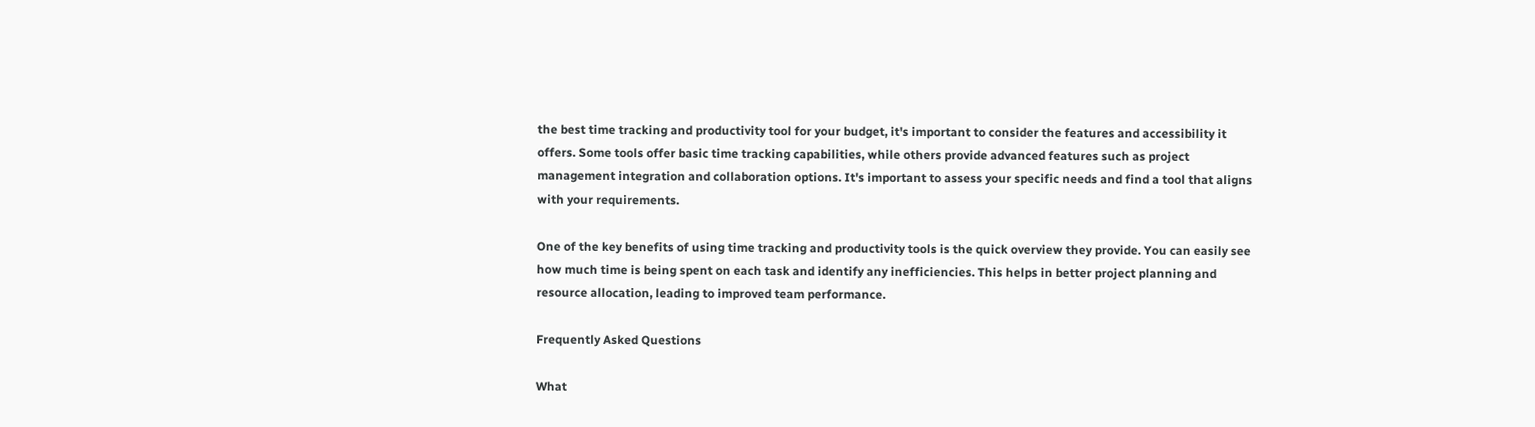the best time tracking and productivity tool for your budget, it's important to consider the features and accessibility it offers. Some tools offer basic time tracking capabilities, while others provide advanced features such as project management integration and collaboration options. It's important to assess your specific needs and find a tool that aligns with your requirements.

One of the key benefits of using time tracking and productivity tools is the quick overview they provide. You can easily see how much time is being spent on each task and identify any inefficiencies. This helps in better project planning and resource allocation, leading to improved team performance.

Frequently Asked Questions

What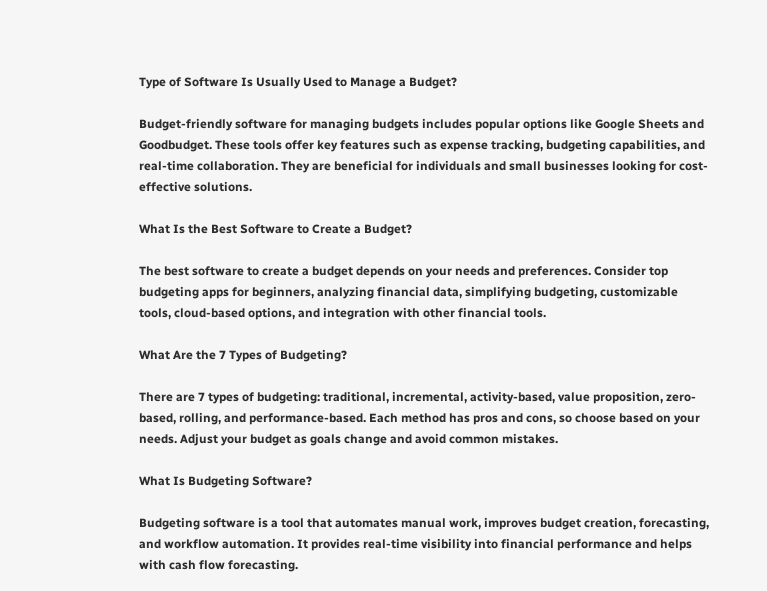Type of Software Is Usually Used to Manage a Budget?

Budget-friendly software for managing budgets includes popular options like Google Sheets and Goodbudget. These tools offer key features such as expense tracking, budgeting capabilities, and real-time collaboration. They are beneficial for individuals and small businesses looking for cost-effective solutions.

What Is the Best Software to Create a Budget?

The best software to create a budget depends on your needs and preferences. Consider top budgeting apps for beginners, analyzing financial data, simplifying budgeting, customizable tools, cloud-based options, and integration with other financial tools.

What Are the 7 Types of Budgeting?

There are 7 types of budgeting: traditional, incremental, activity-based, value proposition, zero-based, rolling, and performance-based. Each method has pros and cons, so choose based on your needs. Adjust your budget as goals change and avoid common mistakes.

What Is Budgeting Software?

Budgeting software is a tool that automates manual work, improves budget creation, forecasting, and workflow automation. It provides real-time visibility into financial performance and helps with cash flow forecasting.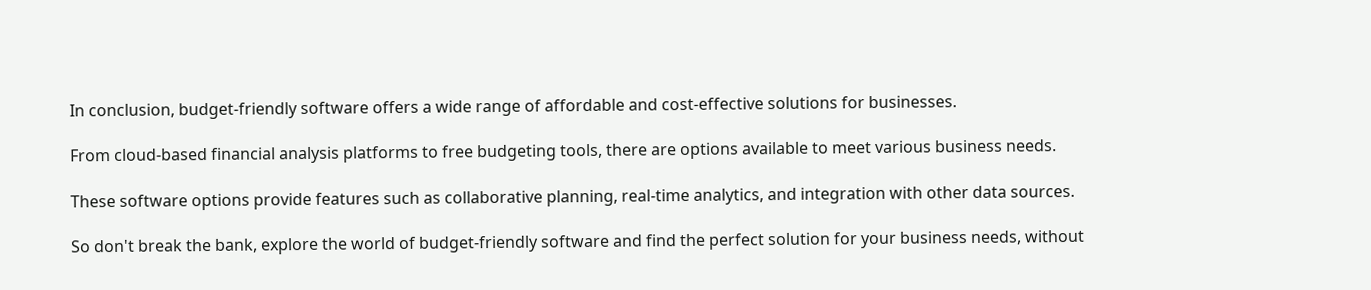In conclusion, budget-friendly software offers a wide range of affordable and cost-effective solutions for businesses.

From cloud-based financial analysis platforms to free budgeting tools, there are options available to meet various business needs.

These software options provide features such as collaborative planning, real-time analytics, and integration with other data sources.

So don't break the bank, explore the world of budget-friendly software and find the perfect solution for your business needs, without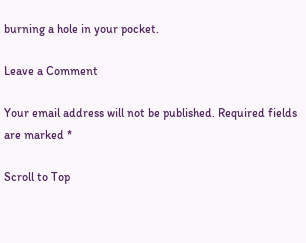burning a hole in your pocket.

Leave a Comment

Your email address will not be published. Required fields are marked *

Scroll to Top